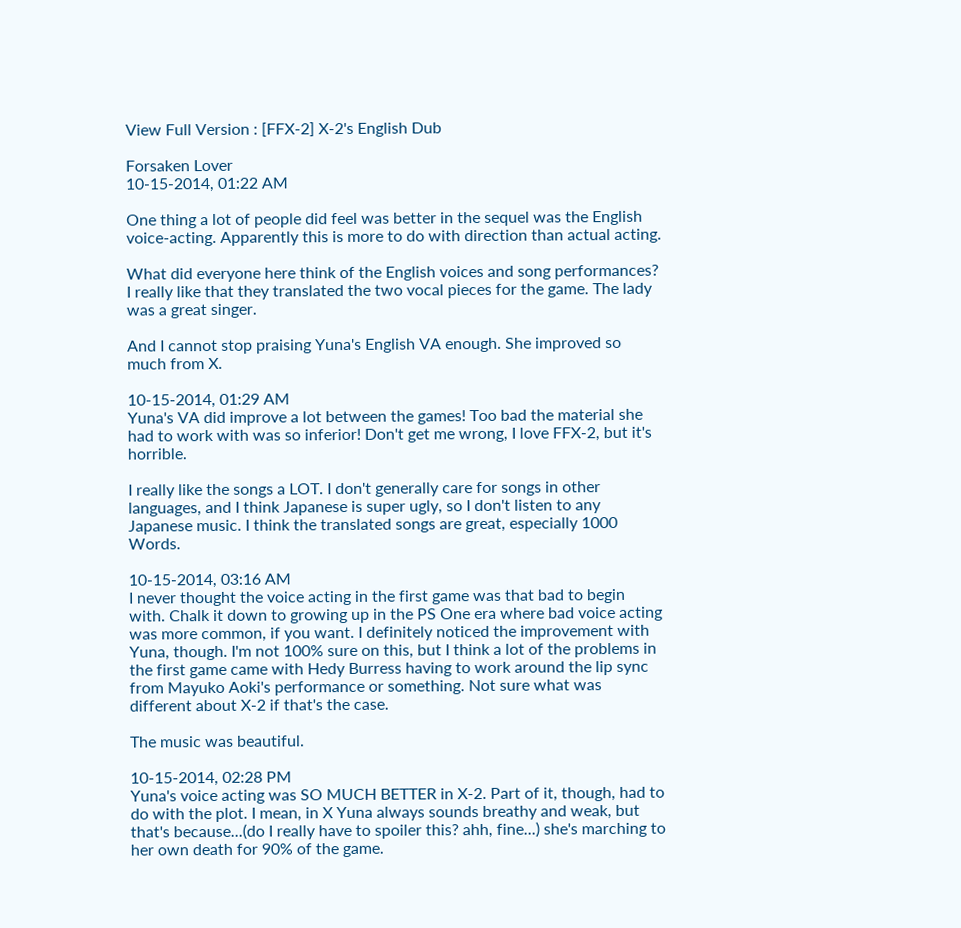View Full Version : [FFX-2] X-2's English Dub

Forsaken Lover
10-15-2014, 01:22 AM

One thing a lot of people did feel was better in the sequel was the English voice-acting. Apparently this is more to do with direction than actual acting.

What did everyone here think of the English voices and song performances? I really like that they translated the two vocal pieces for the game. The lady was a great singer.

And I cannot stop praising Yuna's English VA enough. She improved so much from X.

10-15-2014, 01:29 AM
Yuna's VA did improve a lot between the games! Too bad the material she had to work with was so inferior! Don't get me wrong, I love FFX-2, but it's horrible.

I really like the songs a LOT. I don't generally care for songs in other languages, and I think Japanese is super ugly, so I don't listen to any Japanese music. I think the translated songs are great, especially 1000 Words.

10-15-2014, 03:16 AM
I never thought the voice acting in the first game was that bad to begin with. Chalk it down to growing up in the PS One era where bad voice acting was more common, if you want. I definitely noticed the improvement with Yuna, though. I'm not 100% sure on this, but I think a lot of the problems in the first game came with Hedy Burress having to work around the lip sync from Mayuko Aoki's performance or something. Not sure what was different about X-2 if that's the case.

The music was beautiful.

10-15-2014, 02:28 PM
Yuna's voice acting was SO MUCH BETTER in X-2. Part of it, though, had to do with the plot. I mean, in X Yuna always sounds breathy and weak, but that's because...(do I really have to spoiler this? ahh, fine...) she's marching to her own death for 90% of the game.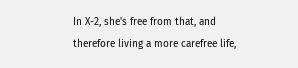In X-2, she's free from that, and therefore living a more carefree life,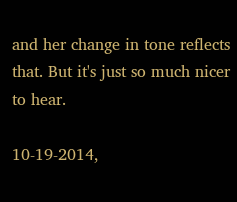and her change in tone reflects that. But it's just so much nicer to hear.

10-19-2014,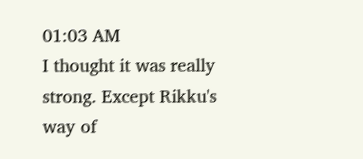01:03 AM
I thought it was really strong. Except Rikku's way of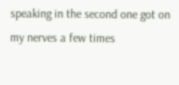speaking in the second one got on my nerves a few times